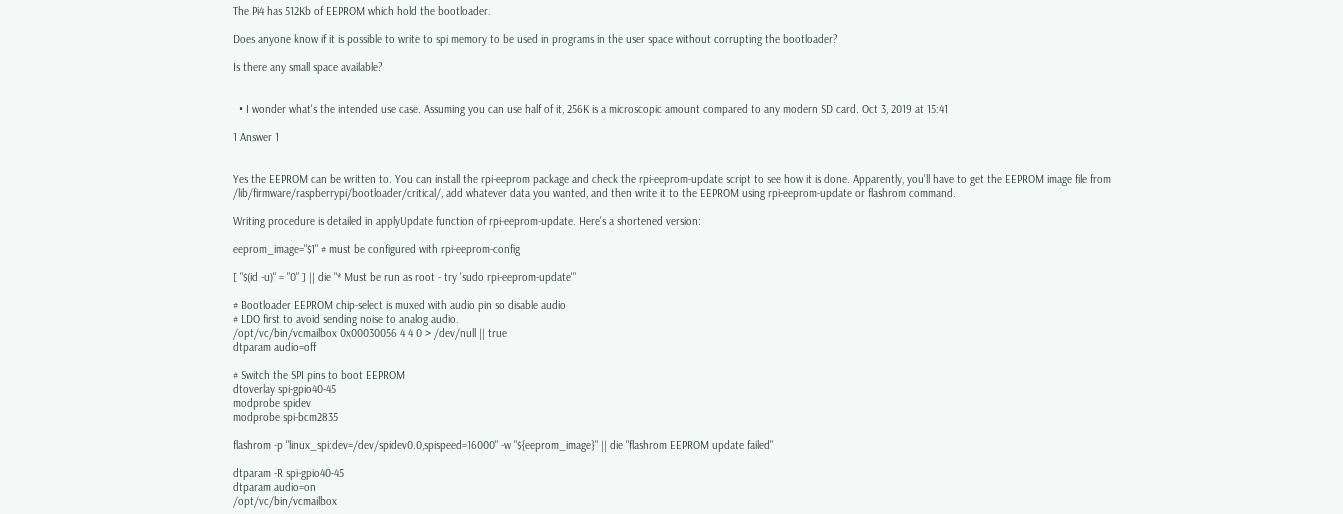The Pi4 has 512Kb of EEPROM which hold the bootloader.

Does anyone know if it is possible to write to spi memory to be used in programs in the user space without corrupting the bootloader?

Is there any small space available?


  • I wonder what's the intended use case. Assuming you can use half of it, 256K is a microscopic amount compared to any modern SD card. Oct 3, 2019 at 15:41

1 Answer 1


Yes the EEPROM can be written to. You can install the rpi-eeprom package and check the rpi-eeprom-update script to see how it is done. Apparently, you'll have to get the EEPROM image file from /lib/firmware/raspberrypi/bootloader/critical/, add whatever data you wanted, and then write it to the EEPROM using rpi-eeprom-update or flashrom command.

Writing procedure is detailed in applyUpdate function of rpi-eeprom-update. Here's a shortened version:

eeprom_image="$1" # must be configured with rpi-eeprom-config

[ "$(id -u)" = "0" ] || die "* Must be run as root - try 'sudo rpi-eeprom-update'"

# Bootloader EEPROM chip-select is muxed with audio pin so disable audio
# LDO first to avoid sending noise to analog audio.
/opt/vc/bin/vcmailbox 0x00030056 4 4 0 > /dev/null || true
dtparam audio=off

# Switch the SPI pins to boot EEPROM
dtoverlay spi-gpio40-45
modprobe spidev
modprobe spi-bcm2835

flashrom -p "linux_spi:dev=/dev/spidev0.0,spispeed=16000" -w "${eeprom_image}" || die "flashrom EEPROM update failed"

dtparam -R spi-gpio40-45
dtparam audio=on
/opt/vc/bin/vcmailbox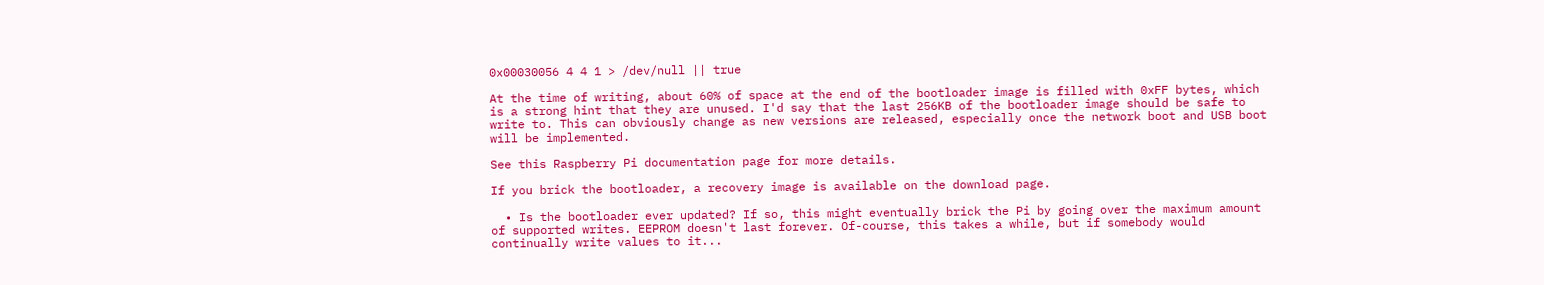0x00030056 4 4 1 > /dev/null || true

At the time of writing, about 60% of space at the end of the bootloader image is filled with 0xFF bytes, which is a strong hint that they are unused. I'd say that the last 256KB of the bootloader image should be safe to write to. This can obviously change as new versions are released, especially once the network boot and USB boot will be implemented.

See this Raspberry Pi documentation page for more details.

If you brick the bootloader, a recovery image is available on the download page.

  • Is the bootloader ever updated? If so, this might eventually brick the Pi by going over the maximum amount of supported writes. EEPROM doesn't last forever. Of-course, this takes a while, but if somebody would continually write values to it...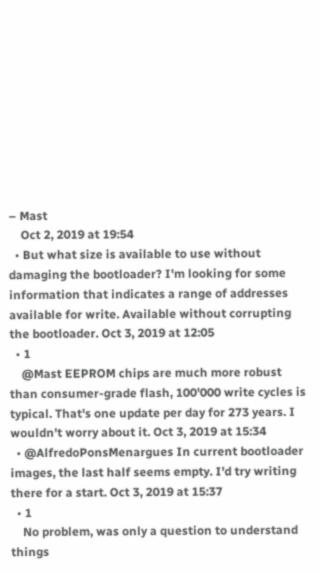– Mast
    Oct 2, 2019 at 19:54
  • But what size is available to use without damaging the bootloader? I'm looking for some information that indicates a range of addresses available for write. Available without corrupting the bootloader. Oct 3, 2019 at 12:05
  • 1
    @Mast EEPROM chips are much more robust than consumer-grade flash, 100'000 write cycles is typical. That's one update per day for 273 years. I wouldn't worry about it. Oct 3, 2019 at 15:34
  • @AlfredoPonsMenargues In current bootloader images, the last half seems empty. I'd try writing there for a start. Oct 3, 2019 at 15:37
  • 1
    No problem, was only a question to understand things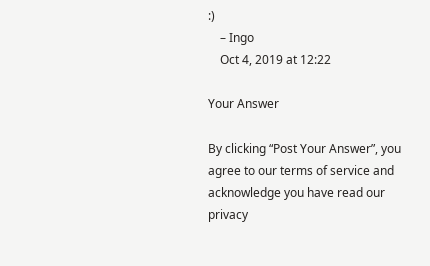:)
    – Ingo
    Oct 4, 2019 at 12:22

Your Answer

By clicking “Post Your Answer”, you agree to our terms of service and acknowledge you have read our privacy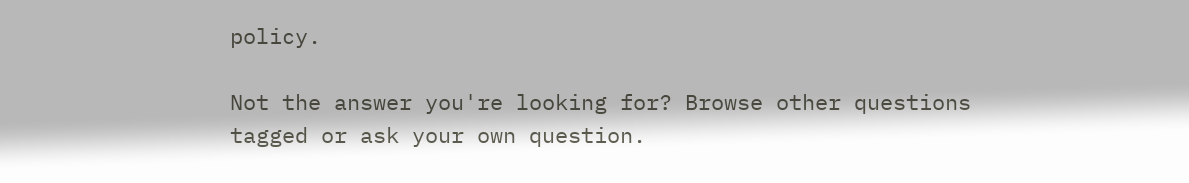policy.

Not the answer you're looking for? Browse other questions tagged or ask your own question.